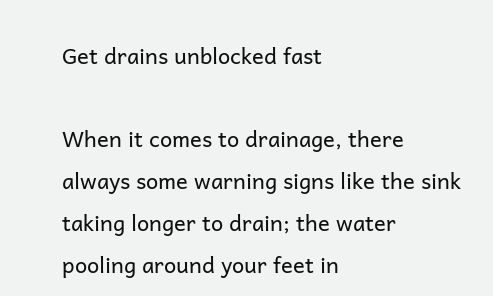Get drains unblocked fast

When it comes to drainage, there always some warning signs like the sink taking longer to drain; the water pooling around your feet in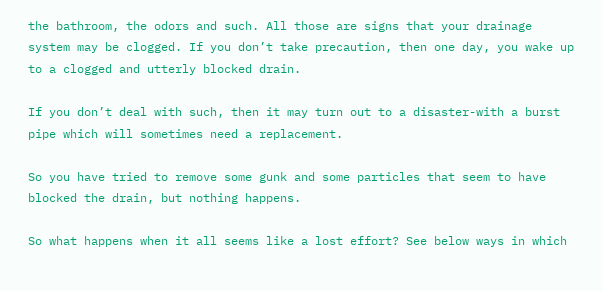the bathroom, the odors and such. All those are signs that your drainage system may be clogged. If you don’t take precaution, then one day, you wake up to a clogged and utterly blocked drain.

If you don’t deal with such, then it may turn out to a disaster-with a burst pipe which will sometimes need a replacement.

So you have tried to remove some gunk and some particles that seem to have blocked the drain, but nothing happens.

So what happens when it all seems like a lost effort? See below ways in which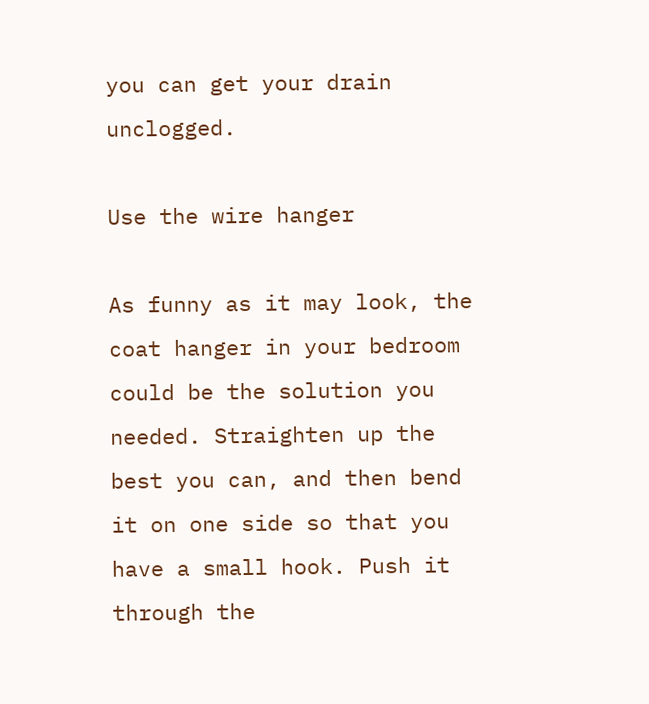you can get your drain unclogged.

Use the wire hanger

As funny as it may look, the coat hanger in your bedroom could be the solution you needed. Straighten up the best you can, and then bend it on one side so that you have a small hook. Push it through the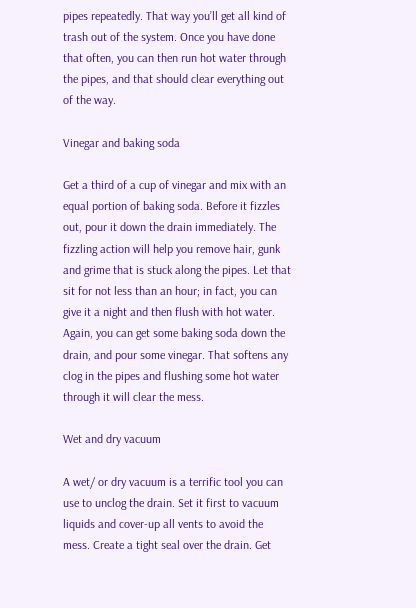pipes repeatedly. That way you’ll get all kind of trash out of the system. Once you have done that often, you can then run hot water through the pipes, and that should clear everything out of the way.

Vinegar and baking soda

Get a third of a cup of vinegar and mix with an equal portion of baking soda. Before it fizzles out, pour it down the drain immediately. The fizzling action will help you remove hair, gunk and grime that is stuck along the pipes. Let that sit for not less than an hour; in fact, you can give it a night and then flush with hot water. Again, you can get some baking soda down the drain, and pour some vinegar. That softens any clog in the pipes and flushing some hot water through it will clear the mess.

Wet and dry vacuum

A wet/ or dry vacuum is a terrific tool you can use to unclog the drain. Set it first to vacuum liquids and cover-up all vents to avoid the mess. Create a tight seal over the drain. Get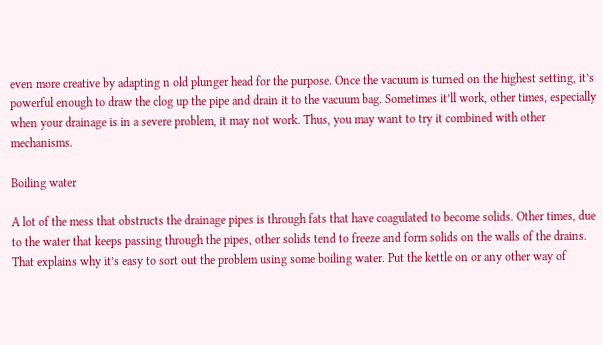even more creative by adapting n old plunger head for the purpose. Once the vacuum is turned on the highest setting, it’s powerful enough to draw the clog up the pipe and drain it to the vacuum bag. Sometimes it’ll work, other times, especially when your drainage is in a severe problem, it may not work. Thus, you may want to try it combined with other mechanisms.

Boiling water

A lot of the mess that obstructs the drainage pipes is through fats that have coagulated to become solids. Other times, due to the water that keeps passing through the pipes, other solids tend to freeze and form solids on the walls of the drains. That explains why it’s easy to sort out the problem using some boiling water. Put the kettle on or any other way of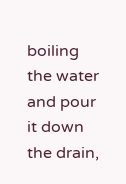boiling the water and pour it down the drain,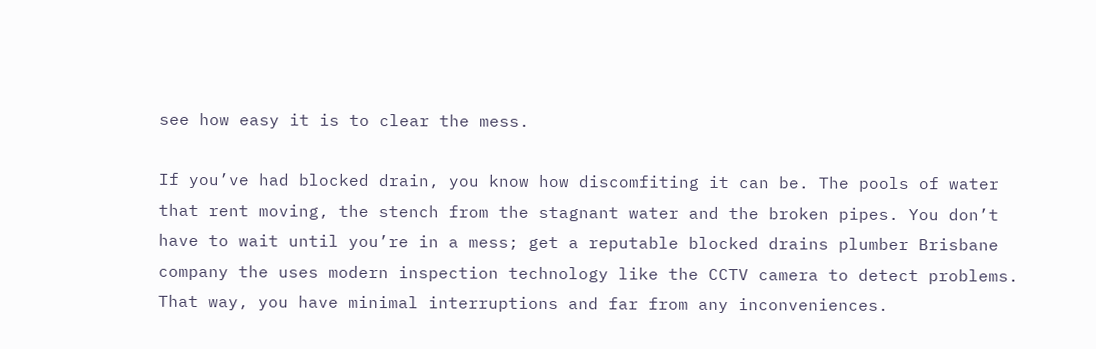see how easy it is to clear the mess.

If you’ve had blocked drain, you know how discomfiting it can be. The pools of water that rent moving, the stench from the stagnant water and the broken pipes. You don’t have to wait until you’re in a mess; get a reputable blocked drains plumber Brisbane company the uses modern inspection technology like the CCTV camera to detect problems. That way, you have minimal interruptions and far from any inconveniences.